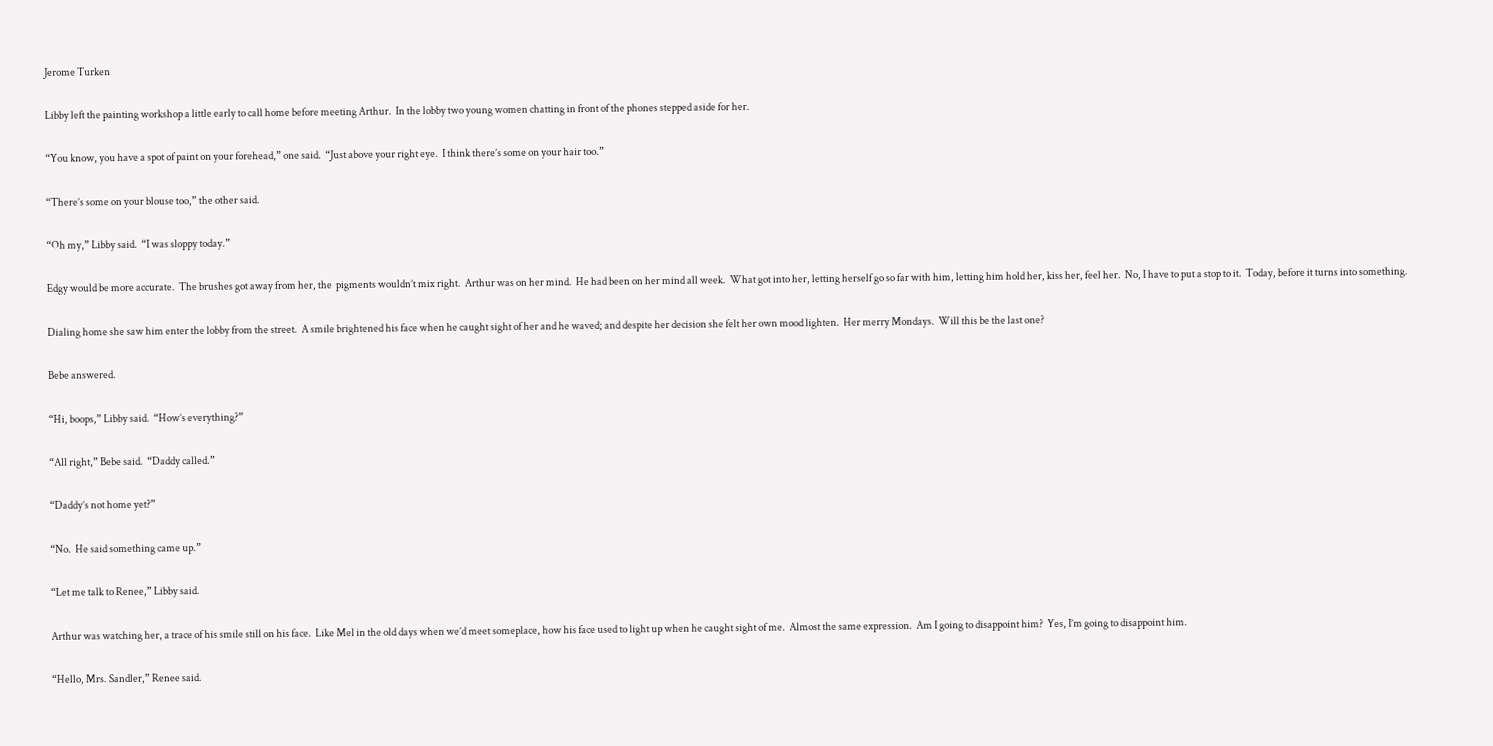Jerome Turken

Libby left the painting workshop a little early to call home before meeting Arthur.  In the lobby two young women chatting in front of the phones stepped aside for her.

“You know, you have a spot of paint on your forehead,” one said.  “Just above your right eye.  I think there’s some on your hair too.”

“There’s some on your blouse too,” the other said.

“Oh my,” Libby said.  “I was sloppy today.”

Edgy would be more accurate.  The brushes got away from her, the  pigments wouldn’t mix right.  Arthur was on her mind.  He had been on her mind all week.  What got into her, letting herself go so far with him, letting him hold her, kiss her, feel her.  No, I have to put a stop to it.  Today, before it turns into something.

Dialing home she saw him enter the lobby from the street.  A smile brightened his face when he caught sight of her and he waved; and despite her decision she felt her own mood lighten.  Her merry Mondays.  Will this be the last one?

Bebe answered.

“Hi, boops,” Libby said.  “How’s everything?”

“All right,” Bebe said.  “Daddy called.”

“Daddy’s not home yet?”

“No.  He said something came up.”

“Let me talk to Renee,” Libby said.

Arthur was watching her, a trace of his smile still on his face.  Like Mel in the old days when we’d meet someplace, how his face used to light up when he caught sight of me.  Almost the same expression.  Am I going to disappoint him?  Yes, I’m going to disappoint him.

“Hello, Mrs. Sandler,” Renee said.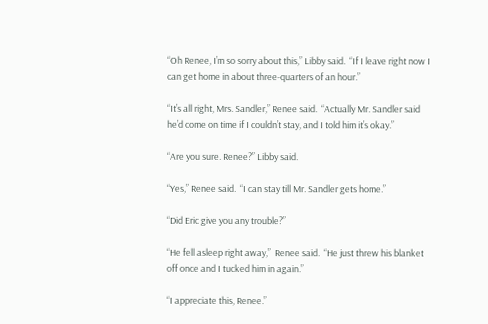“Oh Renee, I’m so sorry about this,” Libby said.  “If I leave right now I can get home in about three-quarters of an hour.”

“It’s all right, Mrs. Sandler,” Renee said.  “Actually Mr. Sandler said he’d come on time if I couldn’t stay, and I told him it’s okay.”

“Are you sure. Renee?” Libby said.

“Yes,” Renee said.  “I can stay till Mr. Sandler gets home.”

“Did Eric give you any trouble?”

“He fell asleep right away,”  Renee said.  “He just threw his blanket off once and I tucked him in again.”

“I appreciate this, Renee.”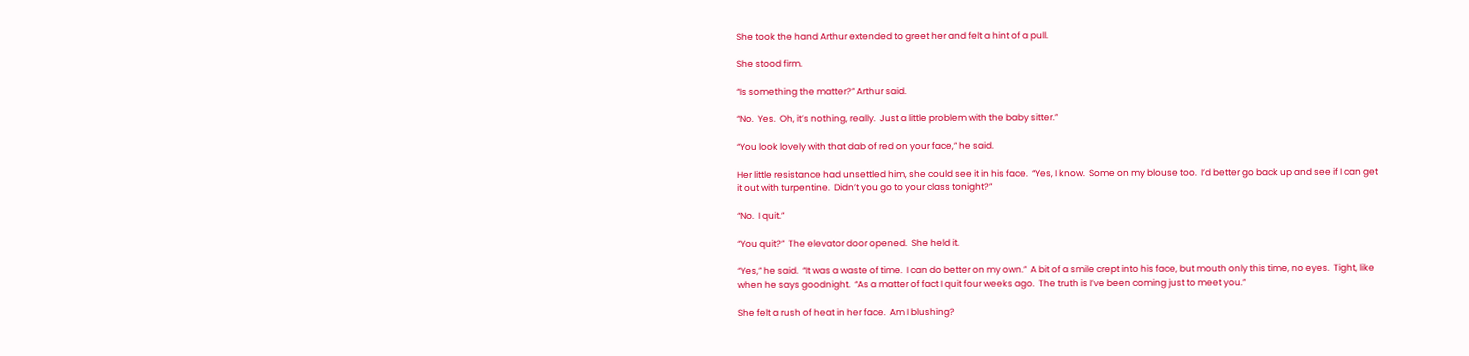She took the hand Arthur extended to greet her and felt a hint of a pull.

She stood firm.

“Is something the matter?” Arthur said.

“No.  Yes.  Oh, it’s nothing, really.  Just a little problem with the baby sitter.”

“You look lovely with that dab of red on your face,” he said.

Her little resistance had unsettled him, she could see it in his face.  “Yes, I know.  Some on my blouse too.  I’d better go back up and see if I can get it out with turpentine.  Didn’t you go to your class tonight?”

“No.  I quit.”

“You quit?”  The elevator door opened.  She held it.

“Yes,” he said.  “It was a waste of time.  I can do better on my own.”  A bit of a smile crept into his face, but mouth only this time, no eyes.  Tight, like when he says goodnight.  “As a matter of fact I quit four weeks ago.  The truth is I’ve been coming just to meet you.”

She felt a rush of heat in her face.  Am I blushing?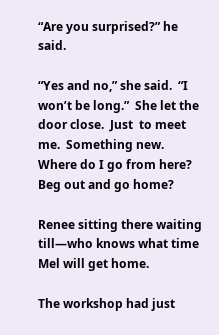“Are you surprised?” he said.

“Yes and no,” she said.  “I won’t be long.”  She let the door close.  Just  to meet me.  Something new.  Where do I go from here?  Beg out and go home?

Renee sitting there waiting till—who knows what time Mel will get home.

The workshop had just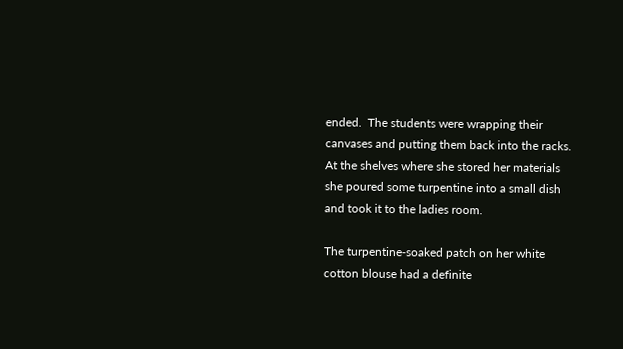ended.  The students were wrapping their canvases and putting them back into the racks.  At the shelves where she stored her materials she poured some turpentine into a small dish and took it to the ladies room.

The turpentine‑soaked patch on her white cotton blouse had a definite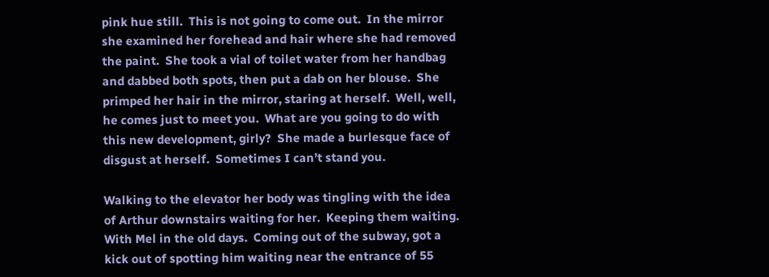pink hue still.  This is not going to come out.  In the mirror she examined her forehead and hair where she had removed the paint.  She took a vial of toilet water from her handbag and dabbed both spots, then put a dab on her blouse.  She primped her hair in the mirror, staring at herself.  Well, well, he comes just to meet you.  What are you going to do with this new development, girly?  She made a burlesque face of disgust at herself.  Sometimes I can’t stand you.

Walking to the elevator her body was tingling with the idea of Arthur downstairs waiting for her.  Keeping them waiting.  With Mel in the old days.  Coming out of the subway, got a kick out of spotting him waiting near the entrance of 55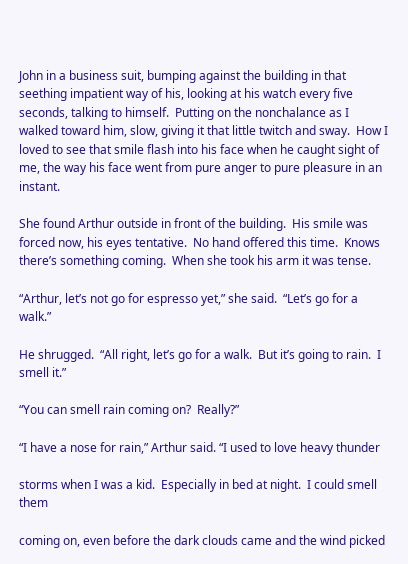John in a business suit, bumping against the building in that seething impatient way of his, looking at his watch every five seconds, talking to himself.  Putting on the nonchalance as I walked toward him, slow, giving it that little twitch and sway.  How I loved to see that smile flash into his face when he caught sight of me, the way his face went from pure anger to pure pleasure in an instant.

She found Arthur outside in front of the building.  His smile was forced now, his eyes tentative.  No hand offered this time.  Knows there’s something coming.  When she took his arm it was tense.

“Arthur, let’s not go for espresso yet,” she said.  “Let’s go for a walk.”

He shrugged.  “All right, let’s go for a walk.  But it’s going to rain.  I smell it.”

“You can smell rain coming on?  Really?”

“I have a nose for rain,” Arthur said. “I used to love heavy thunder

storms when I was a kid.  Especially in bed at night.  I could smell them

coming on, even before the dark clouds came and the wind picked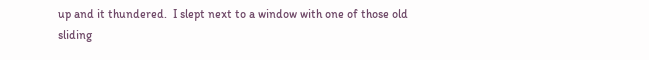up and it thundered.  I slept next to a window with one of those old sliding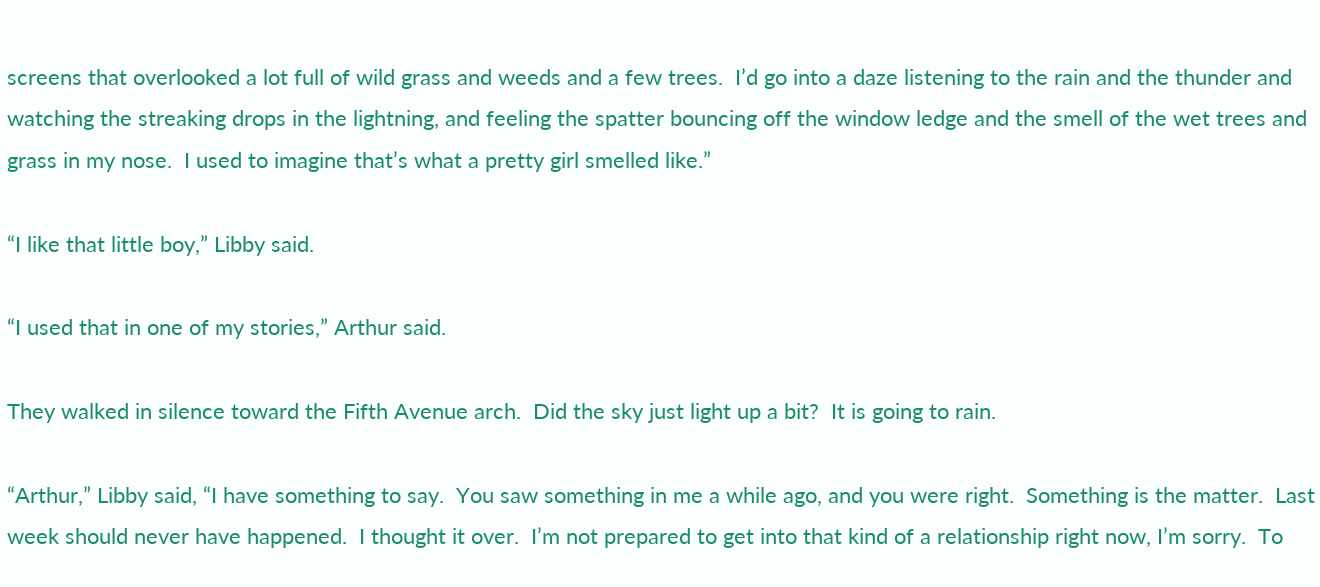screens that overlooked a lot full of wild grass and weeds and a few trees.  I’d go into a daze listening to the rain and the thunder and watching the streaking drops in the lightning, and feeling the spatter bouncing off the window ledge and the smell of the wet trees and grass in my nose.  I used to imagine that’s what a pretty girl smelled like.”

“I like that little boy,” Libby said.

“I used that in one of my stories,” Arthur said.

They walked in silence toward the Fifth Avenue arch.  Did the sky just light up a bit?  It is going to rain.

“Arthur,” Libby said, “I have something to say.  You saw something in me a while ago, and you were right.  Something is the matter.  Last week should never have happened.  I thought it over.  I’m not prepared to get into that kind of a relationship right now, I’m sorry.  To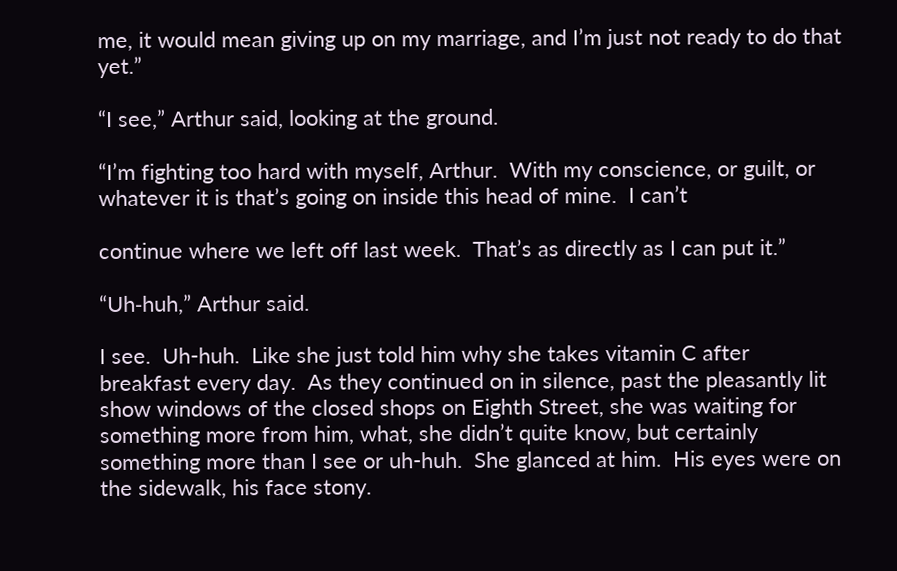me, it would mean giving up on my marriage, and I’m just not ready to do that yet.”

“I see,” Arthur said, looking at the ground.

“I’m fighting too hard with myself, Arthur.  With my conscience, or guilt, or whatever it is that’s going on inside this head of mine.  I can’t

continue where we left off last week.  That’s as directly as I can put it.”

“Uh‑huh,” Arthur said.

I see.  Uh-huh.  Like she just told him why she takes vitamin C after breakfast every day.  As they continued on in silence, past the pleasantly lit show windows of the closed shops on Eighth Street, she was waiting for something more from him, what, she didn’t quite know, but certainly something more than I see or uh-huh.  She glanced at him.  His eyes were on the sidewalk, his face stony.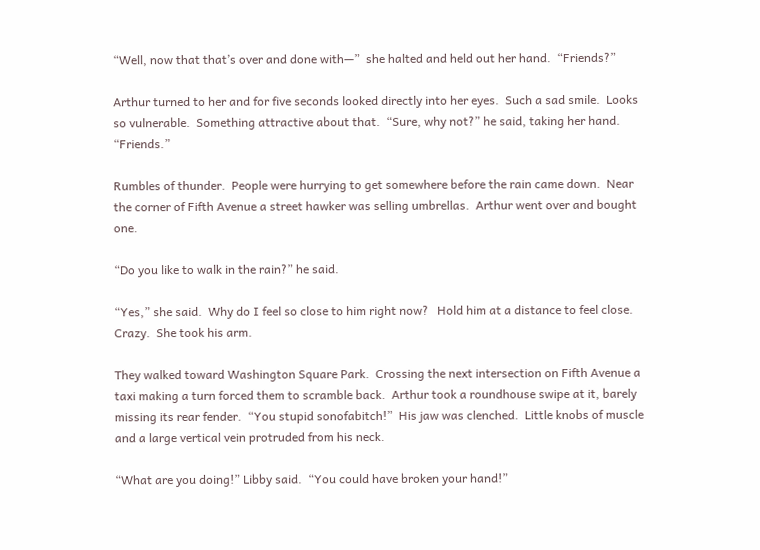“Well, now that that’s over and done with—”  she halted and held out her hand.  “Friends?”

Arthur turned to her and for five seconds looked directly into her eyes.  Such a sad smile.  Looks so vulnerable.  Something attractive about that.  “Sure, why not?” he said, taking her hand.  “Friends.”

Rumbles of thunder.  People were hurrying to get somewhere before the rain came down.  Near the corner of Fifth Avenue a street hawker was selling umbrellas.  Arthur went over and bought one.

“Do you like to walk in the rain?” he said.

“Yes,” she said.  Why do I feel so close to him right now?   Hold him at a distance to feel close.  Crazy.  She took his arm.

They walked toward Washington Square Park.  Crossing the next intersection on Fifth Avenue a taxi making a turn forced them to scramble back.  Arthur took a roundhouse swipe at it, barely missing its rear fender.  “You stupid sonofabitch!”  His jaw was clenched.  Little knobs of muscle and a large vertical vein protruded from his neck.

“What are you doing!” Libby said.  “You could have broken your hand!”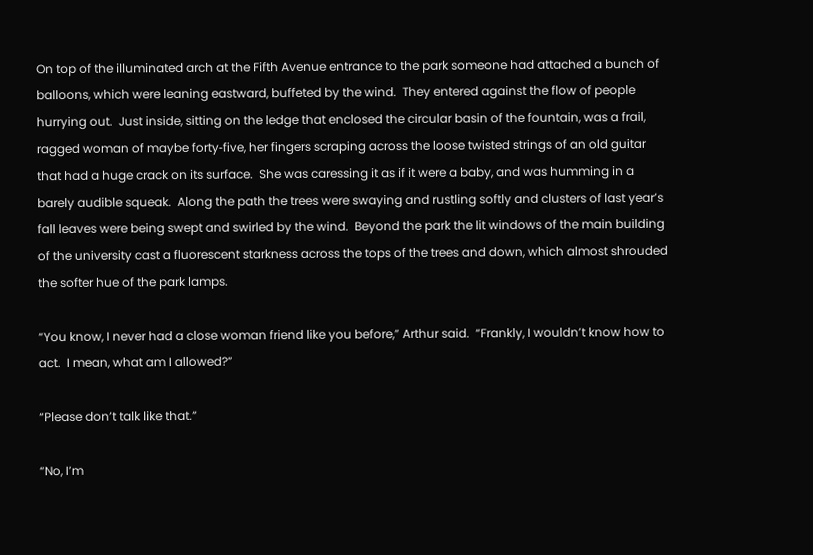On top of the illuminated arch at the Fifth Avenue entrance to the park someone had attached a bunch of balloons, which were leaning eastward, buffeted by the wind.  They entered against the flow of people hurrying out.  Just inside, sitting on the ledge that enclosed the circular basin of the fountain, was a frail, ragged woman of maybe forty‑five, her fingers scraping across the loose twisted strings of an old guitar that had a huge crack on its surface.  She was caressing it as if it were a baby, and was humming in a barely audible squeak.  Along the path the trees were swaying and rustling softly and clusters of last year’s fall leaves were being swept and swirled by the wind.  Beyond the park the lit windows of the main building of the university cast a fluorescent starkness across the tops of the trees and down, which almost shrouded the softer hue of the park lamps.

“You know, I never had a close woman friend like you before,” Arthur said.  “Frankly, I wouldn’t know how to act.  I mean, what am I allowed?”

“Please don’t talk like that.”

“No, I’m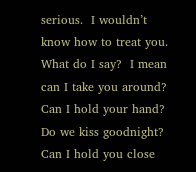serious.  I wouldn’t know how to treat you.  What do I say?  I mean can I take you around?  Can I hold your hand?  Do we kiss goodnight?  Can I hold you close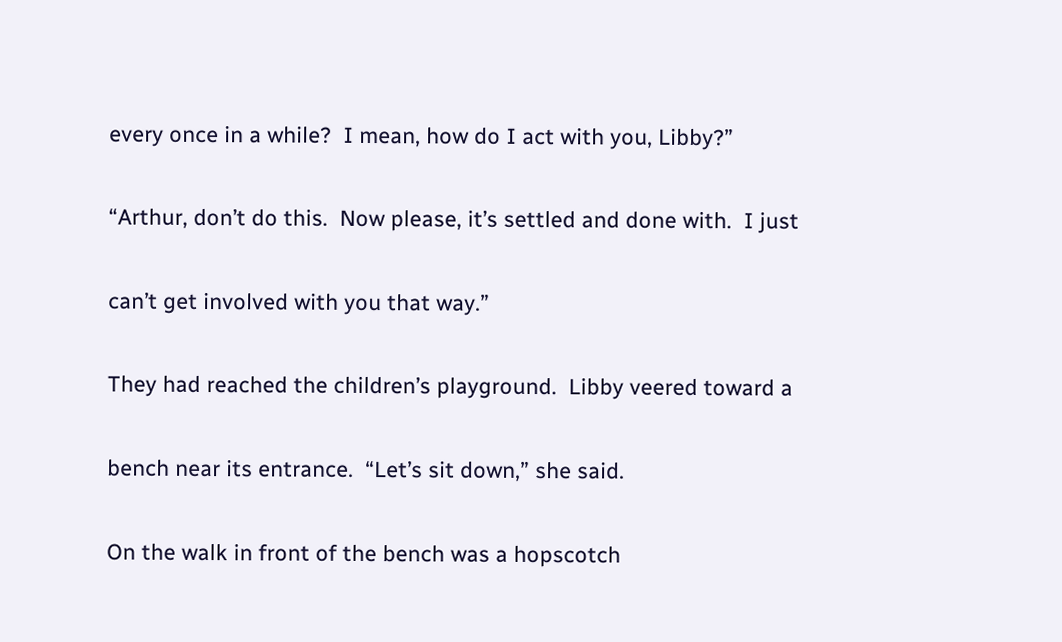every once in a while?  I mean, how do I act with you, Libby?”

“Arthur, don’t do this.  Now please, it’s settled and done with.  I just

can’t get involved with you that way.”

They had reached the children’s playground.  Libby veered toward a

bench near its entrance.  “Let’s sit down,” she said.

On the walk in front of the bench was a hopscotch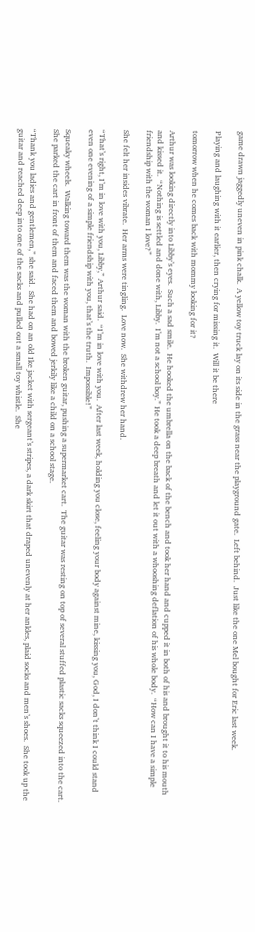game drawn jaggedly uneven in pink chalk.  A yellow toy truck lay on its side in the grass near the playground gate.  Left behind.  Just like the one Mel bought for Eric last week.

Playing and laughing with it earlier, then crying for missing it.  Will it be there

tomorrow when he comes back with mommy looking for it?

Arthur was looking directly into Libby’s eyes.  Such a sad smile.  He hooked the umbrella on the back of the bench and took her hand and cupped it in both of his and brought it to his mouth and kissed it.  “Nothing is settled and done with, Libby.  I’m not a school boy.” He took a deep breath and let it out with a whooshing deflation of his whole body.  “How can I have a simple friendship with the woman I love?”

She felt her insides vibrate.  Her arms were tingling.  Love now.  She withdrew her hand.

“That’s right, I’m in love with you, Libby,” Arthur said.  “I’m in love with you.  After last week, holding you close, feeling your body against mine, kissing you, God, I don’t think I could stand even one evening of a simple friendship with you, that’s the truth.  Impossible!”

Squeaky wheels.  Walking toward them was the woman with the broken guitar, pushing a supermarket cart.  The guitar was resting on top of several stuffed plastic sacks squeezed into the cart.  She parked the cart in front of them and faced them and bowed jerkily like a child on a school stage.

“Thank you ladies and gentlemen,” she said.  She had on an old Ike jacket with sergeant’s stripes, a dark skirt that draped unevenly at her ankles, plaid socks and men’s shoes.  She took up the guitar and reached deep into one of the sacks and pulled out a small toy whistle.  She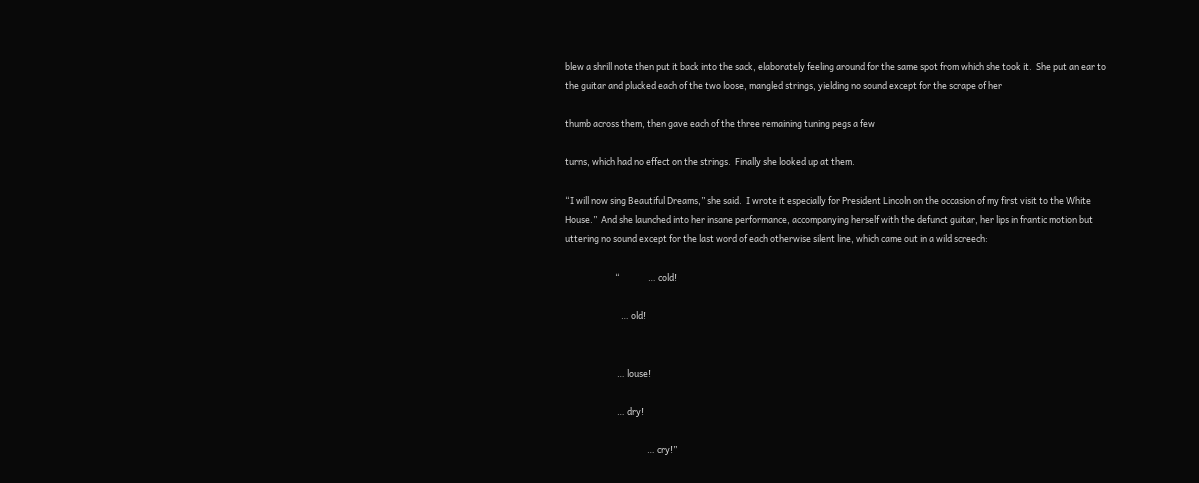blew a shrill note then put it back into the sack, elaborately feeling around for the same spot from which she took it.  She put an ear to the guitar and plucked each of the two loose, mangled strings, yielding no sound except for the scrape of her

thumb across them, then gave each of the three remaining tuning pegs a few

turns, which had no effect on the strings.  Finally she looked up at them.

“I will now sing Beautiful Dreams,” she said.  I wrote it especially for President Lincoln on the occasion of my first visit to the White House.”  And she launched into her insane performance, accompanying herself with the defunct guitar, her lips in frantic motion but uttering no sound except for the last word of each otherwise silent line, which came out in a wild screech:

                         “              … cold!

                            … old!


                          … louse!

                          … dry!

                                         … cry!”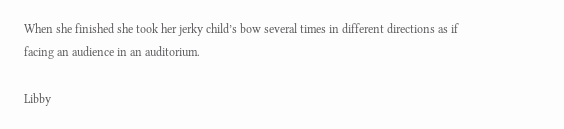When she finished she took her jerky child’s bow several times in different directions as if facing an audience in an auditorium.

Libby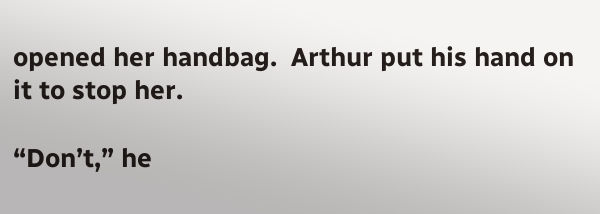opened her handbag.  Arthur put his hand on it to stop her.

“Don’t,” he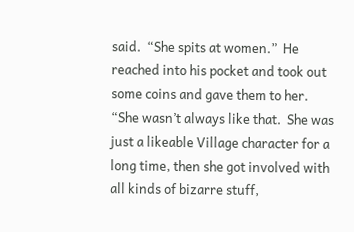said.  “She spits at women.”  He reached into his pocket and took out some coins and gave them to her.  “She wasn’t always like that.  She was just a likeable Village character for a long time, then she got involved with all kinds of bizarre stuff,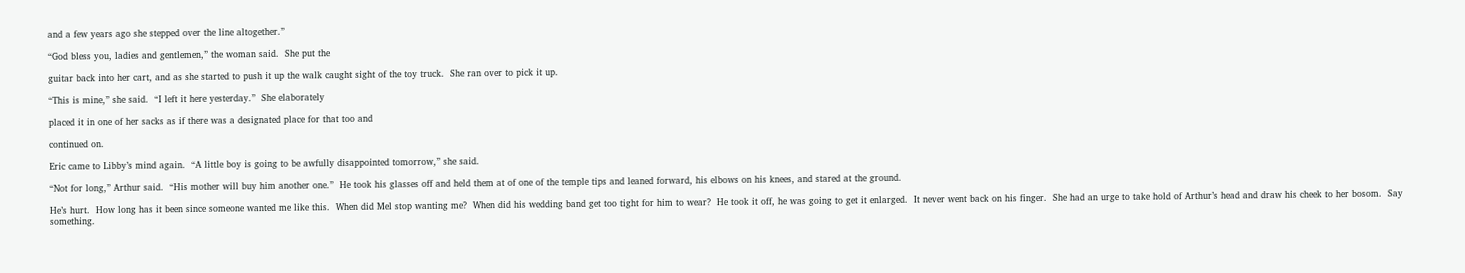and a few years ago she stepped over the line altogether.”

“God bless you, ladies and gentlemen,” the woman said.  She put the

guitar back into her cart, and as she started to push it up the walk caught sight of the toy truck.  She ran over to pick it up.

“This is mine,” she said.  “I left it here yesterday.”  She elaborately

placed it in one of her sacks as if there was a designated place for that too and

continued on.

Eric came to Libby’s mind again.  “A little boy is going to be awfully disappointed tomorrow,” she said.

“Not for long,” Arthur said.  “His mother will buy him another one.”  He took his glasses off and held them at of one of the temple tips and leaned forward, his elbows on his knees, and stared at the ground.

He’s hurt.  How long has it been since someone wanted me like this.  When did Mel stop wanting me?  When did his wedding band get too tight for him to wear?  He took it off, he was going to get it enlarged.  It never went back on his finger.  She had an urge to take hold of Arthur’s head and draw his cheek to her bosom.  Say something.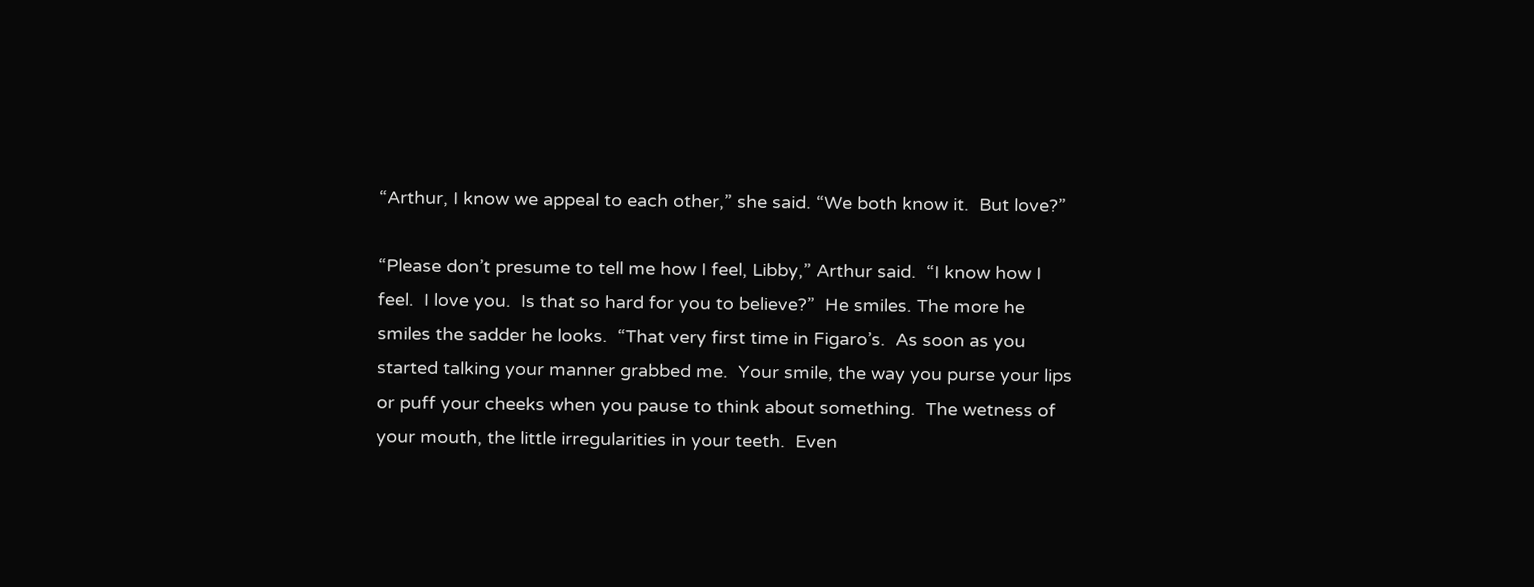“Arthur, I know we appeal to each other,” she said. “We both know it.  But love?”

“Please don’t presume to tell me how I feel, Libby,” Arthur said.  “I know how I feel.  I love you.  Is that so hard for you to believe?”  He smiles. The more he smiles the sadder he looks.  “That very first time in Figaro’s.  As soon as you started talking your manner grabbed me.  Your smile, the way you purse your lips or puff your cheeks when you pause to think about something.  The wetness of your mouth, the little irregularities in your teeth.  Even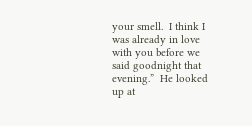your smell.  I think I was already in love with you before we said goodnight that evening.”  He looked up at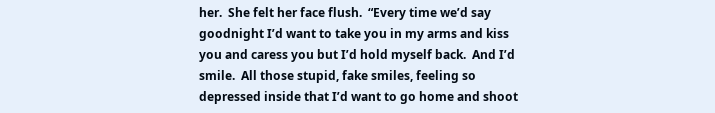her.  She felt her face flush.  “Every time we’d say goodnight I’d want to take you in my arms and kiss you and caress you but I’d hold myself back.  And I’d smile.  All those stupid, fake smiles, feeling so depressed inside that I’d want to go home and shoot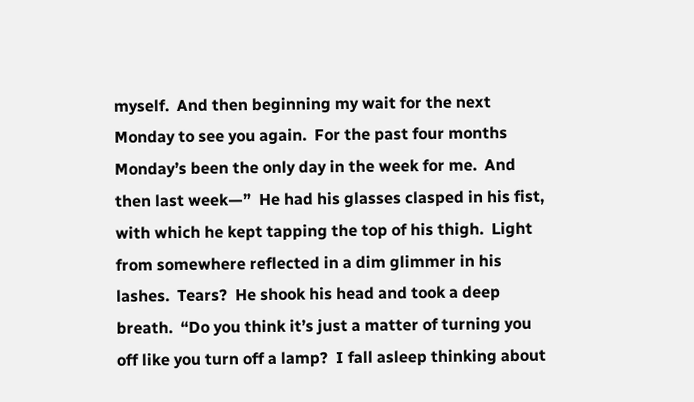myself.  And then beginning my wait for the next Monday to see you again.  For the past four months Monday’s been the only day in the week for me.  And then last week—”  He had his glasses clasped in his fist, with which he kept tapping the top of his thigh.  Light from somewhere reflected in a dim glimmer in his lashes.  Tears?  He shook his head and took a deep breath.  “Do you think it’s just a matter of turning you off like you turn off a lamp?  I fall asleep thinking about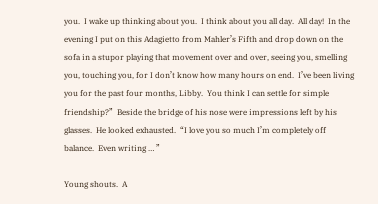you.  I wake up thinking about you.  I think about you all day.  All day!  In the evening I put on this Adagietto from Mahler’s Fifth and drop down on the sofa in a stupor playing that movement over and over, seeing you, smelling you, touching you, for I don’t know how many hours on end.  I’ve been living you for the past four months, Libby.  You think I can settle for simple friendship?”  Beside the bridge of his nose were impressions left by his glasses.  He looked exhausted.  “I love you so much I’m completely off balance.  Even writing … ”

Young shouts.  A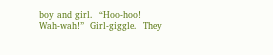boy and girl.  “Hoo‑hoo! Wah‑wah!”  Girl‑giggle.  They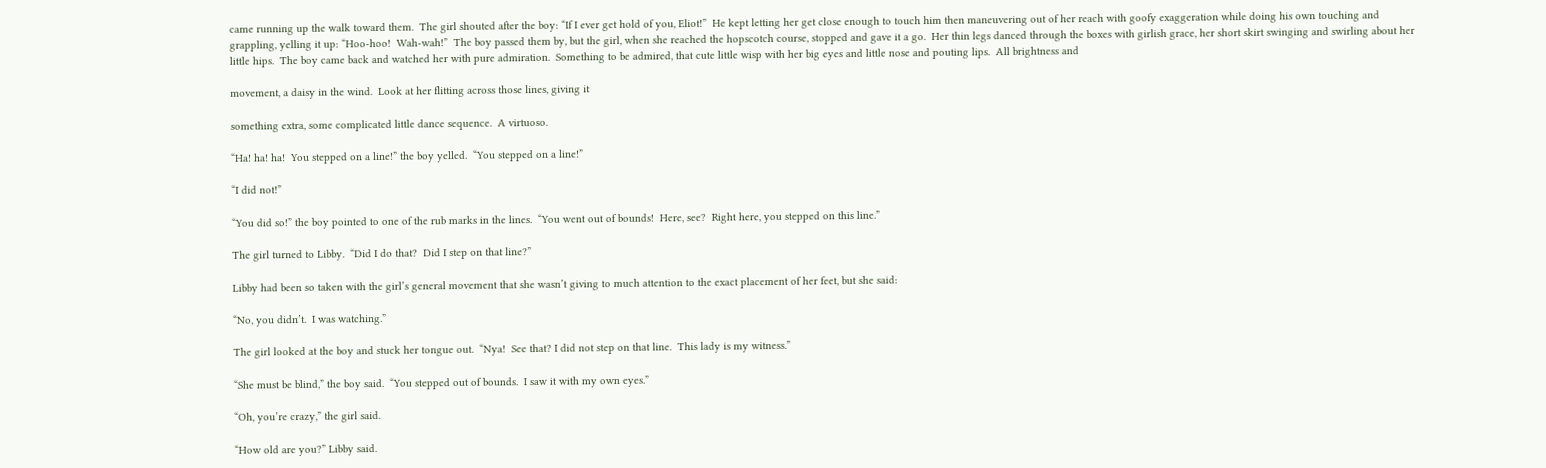came running up the walk toward them.  The girl shouted after the boy: “If I ever get hold of you, Eliot!”  He kept letting her get close enough to touch him then maneuvering out of her reach with goofy exaggeration while doing his own touching and grappling, yelling it up: “Hoo‑hoo!  Wah‑wah!”  The boy passed them by, but the girl, when she reached the hopscotch course, stopped and gave it a go.  Her thin legs danced through the boxes with girlish grace, her short skirt swinging and swirling about her little hips.  The boy came back and watched her with pure admiration.  Something to be admired, that cute little wisp with her big eyes and little nose and pouting lips.  All brightness and

movement, a daisy in the wind.  Look at her flitting across those lines, giving it

something extra, some complicated little dance sequence.  A virtuoso.

“Ha! ha! ha!  You stepped on a line!” the boy yelled.  “You stepped on a line!”

“I did not!”

“You did so!” the boy pointed to one of the rub marks in the lines.  “You went out of bounds!  Here, see?  Right here, you stepped on this line.”

The girl turned to Libby.  “Did I do that?  Did I step on that line?”

Libby had been so taken with the girl’s general movement that she wasn’t giving to much attention to the exact placement of her feet, but she said:

“No, you didn’t.  I was watching.”

The girl looked at the boy and stuck her tongue out.  “Nya!  See that? I did not step on that line.  This lady is my witness.”

“She must be blind,” the boy said.  “You stepped out of bounds.  I saw it with my own eyes.”

“Oh, you’re crazy,” the girl said.

“How old are you?” Libby said.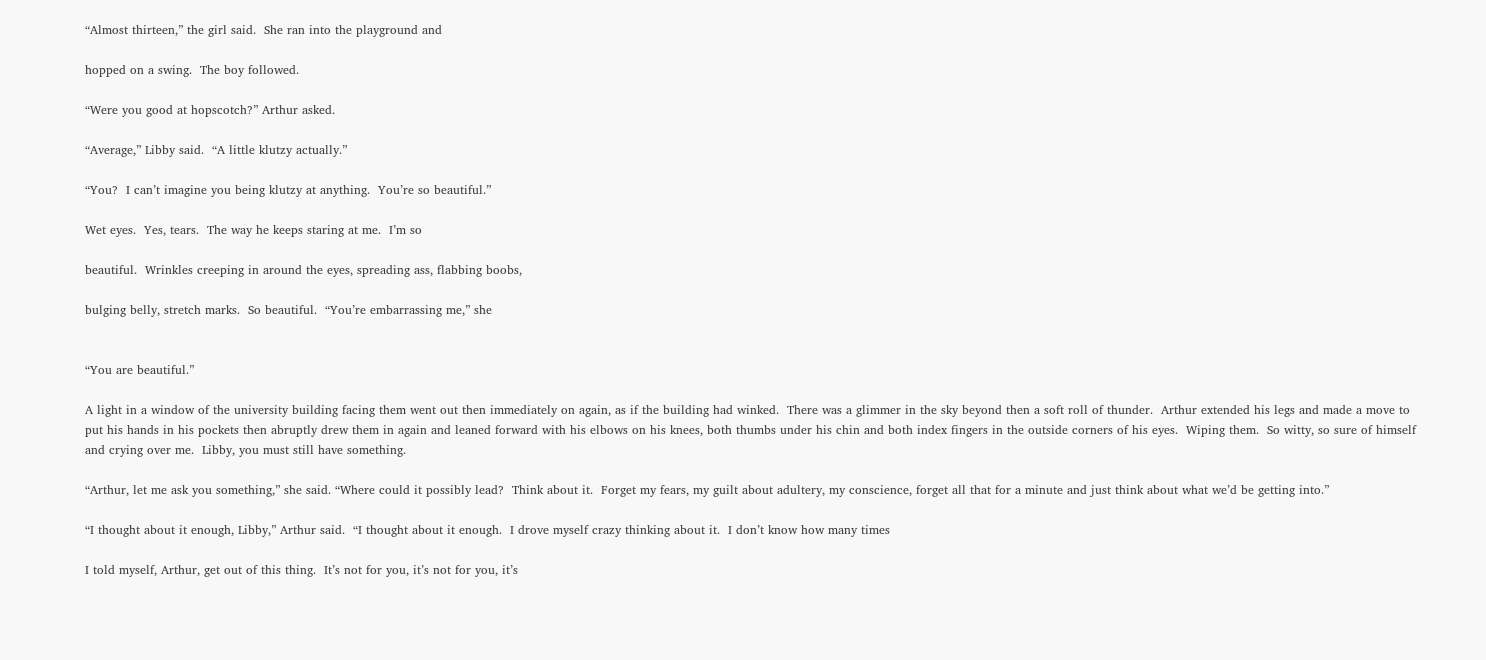“Almost thirteen,” the girl said.  She ran into the playground and

hopped on a swing.  The boy followed.

“Were you good at hopscotch?” Arthur asked.

“Average,” Libby said.  “A little klutzy actually.”

“You?  I can’t imagine you being klutzy at anything.  You’re so beautiful.”

Wet eyes.  Yes, tears.  The way he keeps staring at me.  I’m so

beautiful.  Wrinkles creeping in around the eyes, spreading ass, flabbing boobs,

bulging belly, stretch marks.  So beautiful.  “You’re embarrassing me,” she


“You are beautiful.”

A light in a window of the university building facing them went out then immediately on again, as if the building had winked.  There was a glimmer in the sky beyond then a soft roll of thunder.  Arthur extended his legs and made a move to put his hands in his pockets then abruptly drew them in again and leaned forward with his elbows on his knees, both thumbs under his chin and both index fingers in the outside corners of his eyes.  Wiping them.  So witty, so sure of himself and crying over me.  Libby, you must still have something.

“Arthur, let me ask you something,” she said. “Where could it possibly lead?  Think about it.  Forget my fears, my guilt about adultery, my conscience, forget all that for a minute and just think about what we’d be getting into.”

“I thought about it enough, Libby,” Arthur said.  “I thought about it enough.  I drove myself crazy thinking about it.  I don’t know how many times

I told myself, Arthur, get out of this thing.  It’s not for you, it’s not for you, it’s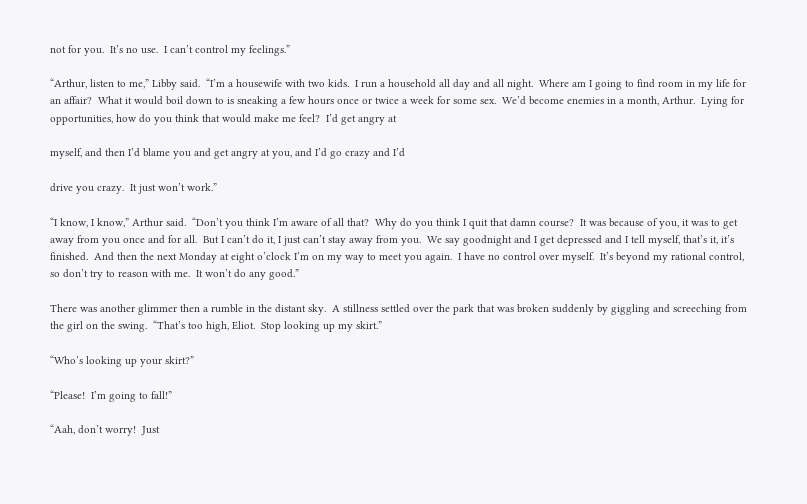not for you.  It’s no use.  I can’t control my feelings.”

“Arthur, listen to me,” Libby said.  “I’m a housewife with two kids.  I run a household all day and all night.  Where am I going to find room in my life for an affair?  What it would boil down to is sneaking a few hours once or twice a week for some sex.  We’d become enemies in a month, Arthur.  Lying for opportunities, how do you think that would make me feel?  I’d get angry at

myself, and then I’d blame you and get angry at you, and I’d go crazy and I’d

drive you crazy.  It just won’t work.”

“I know, I know,” Arthur said.  “Don’t you think I’m aware of all that?  Why do you think I quit that damn course?  It was because of you, it was to get away from you once and for all.  But I can’t do it, I just can’t stay away from you.  We say goodnight and I get depressed and I tell myself, that’s it, it’s finished.  And then the next Monday at eight o’clock I’m on my way to meet you again.  I have no control over myself.  It’s beyond my rational control, so don’t try to reason with me.  It won’t do any good.”

There was another glimmer then a rumble in the distant sky.  A stillness settled over the park that was broken suddenly by giggling and screeching from the girl on the swing.  “That’s too high, Eliot.  Stop looking up my skirt.”

“Who’s looking up your skirt?”

“Please!  I’m going to fall!”

“Aah, don’t worry!  Just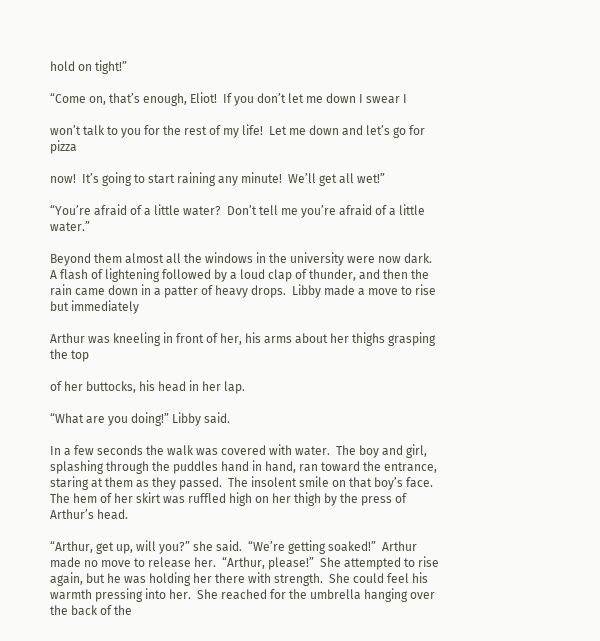hold on tight!”

“Come on, that’s enough, Eliot!  If you don’t let me down I swear I

won’t talk to you for the rest of my life!  Let me down and let’s go for pizza

now!  It’s going to start raining any minute!  We’ll get all wet!”

“You’re afraid of a little water?  Don’t tell me you’re afraid of a little water.”

Beyond them almost all the windows in the university were now dark.  A flash of lightening followed by a loud clap of thunder, and then the rain came down in a patter of heavy drops.  Libby made a move to rise but immediately

Arthur was kneeling in front of her, his arms about her thighs grasping the top

of her buttocks, his head in her lap.

“What are you doing!” Libby said.

In a few seconds the walk was covered with water.  The boy and girl, splashing through the puddles hand in hand, ran toward the entrance, staring at them as they passed.  The insolent smile on that boy’s face.  The hem of her skirt was ruffled high on her thigh by the press of Arthur’s head.

“Arthur, get up, will you?” she said.  “We’re getting soaked!”  Arthur made no move to release her.  “Arthur, please!”  She attempted to rise again, but he was holding her there with strength.  She could feel his warmth pressing into her.  She reached for the umbrella hanging over the back of the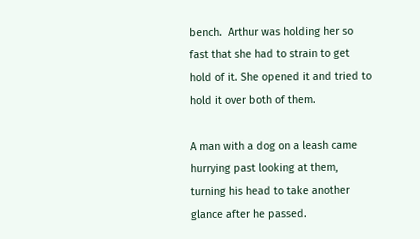bench.  Arthur was holding her so fast that she had to strain to get hold of it. She opened it and tried to hold it over both of them.

A man with a dog on a leash came hurrying past looking at them, turning his head to take another glance after he passed.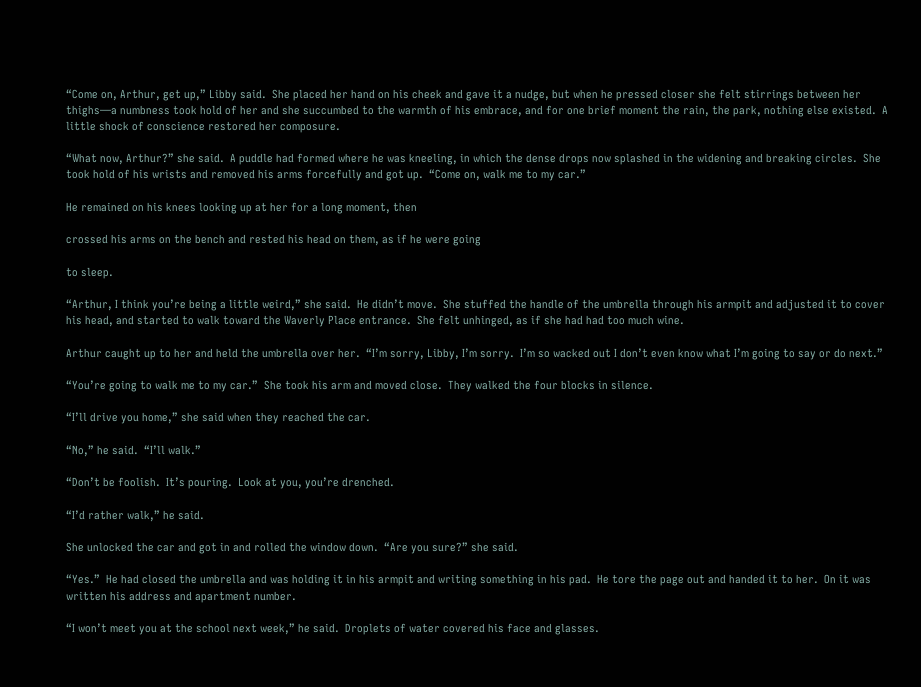“Come on, Arthur, get up,” Libby said.  She placed her hand on his cheek and gave it a nudge, but when he pressed closer she felt stirrings between her thighs—a numbness took hold of her and she succumbed to the warmth of his embrace, and for one brief moment the rain, the park, nothing else existed.  A little shock of conscience restored her composure.

“What now, Arthur?” she said.  A puddle had formed where he was kneeling, in which the dense drops now splashed in the widening and breaking circles.  She took hold of his wrists and removed his arms forcefully and got up.  “Come on, walk me to my car.”

He remained on his knees looking up at her for a long moment, then

crossed his arms on the bench and rested his head on them, as if he were going

to sleep.

“Arthur, I think you’re being a little weird,” she said.  He didn’t move.  She stuffed the handle of the umbrella through his armpit and adjusted it to cover his head, and started to walk toward the Waverly Place entrance.  She felt unhinged, as if she had had too much wine.

Arthur caught up to her and held the umbrella over her.  “I’m sorry, Libby, I’m sorry.  I’m so wacked out I don’t even know what I’m going to say or do next.”

“You’re going to walk me to my car.”  She took his arm and moved close.  They walked the four blocks in silence.

“I’ll drive you home,” she said when they reached the car.

“No,” he said.  “I’ll walk.”

“Don’t be foolish.  It’s pouring.  Look at you, you’re drenched.

“I’d rather walk,” he said.

She unlocked the car and got in and rolled the window down.  “Are you sure?” she said.

“Yes.”  He had closed the umbrella and was holding it in his armpit and writing something in his pad.  He tore the page out and handed it to her.  On it was written his address and apartment number.

“I won’t meet you at the school next week,” he said.  Droplets of water covered his face and glasses.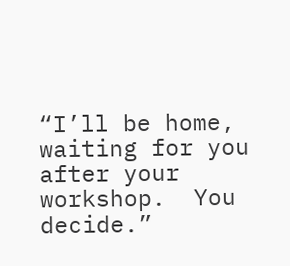“I’ll be home, waiting for you after your workshop.  You decide.”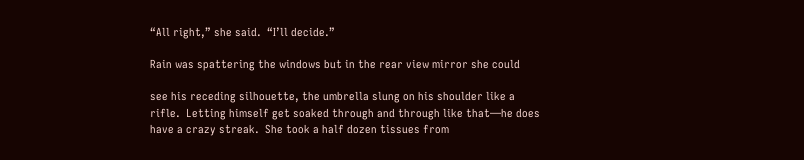“All right,” she said.  “I’ll decide.”

Rain was spattering the windows but in the rear view mirror she could

see his receding silhouette, the umbrella slung on his shoulder like a rifle.  Letting himself get soaked through and through like that—he does have a crazy streak.  She took a half dozen tissues from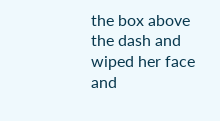the box above the dash and wiped her face and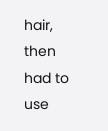hair, then had to use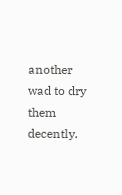another wad to dry them decently.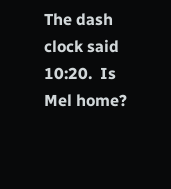The dash clock said 10:20.  Is Mel home?